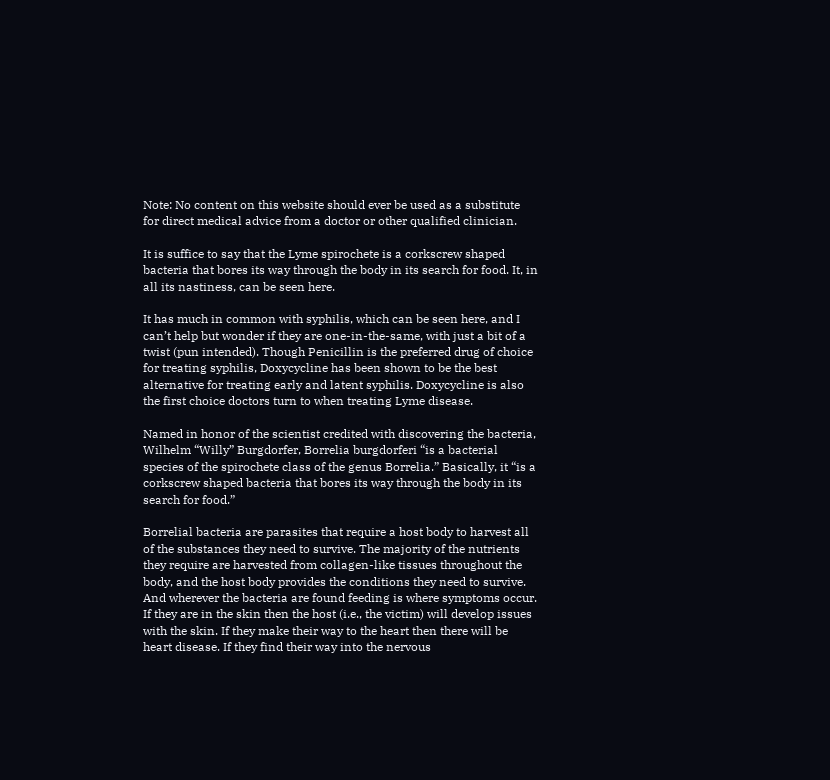Note: No content on this website should ever be used as a substitute for direct medical advice from a doctor or other qualified clinician.

It is suffice to say that the Lyme spirochete is a corkscrew shaped bacteria that bores its way through the body in its search for food. It, in all its nastiness, can be seen here.

It has much in common with syphilis, which can be seen here, and I can’t help but wonder if they are one-in-the-same, with just a bit of a twist (pun intended). Though Penicillin is the preferred drug of choice for treating syphilis, Doxycycline has been shown to be the best alternative for treating early and latent syphilis. Doxycycline is also the first choice doctors turn to when treating Lyme disease.

Named in honor of the scientist credited with discovering the bacteria, Wilhelm “Willy” Burgdorfer, Borrelia burgdorferi “is a bacterial species of the spirochete class of the genus Borrelia.” Basically, it “is a corkscrew shaped bacteria that bores its way through the body in its search for food.”

Borrelial bacteria are parasites that require a host body to harvest all of the substances they need to survive. The majority of the nutrients they require are harvested from collagen-like tissues throughout the body, and the host body provides the conditions they need to survive. And wherever the bacteria are found feeding is where symptoms occur. If they are in the skin then the host (i.e., the victim) will develop issues with the skin. If they make their way to the heart then there will be heart disease. If they find their way into the nervous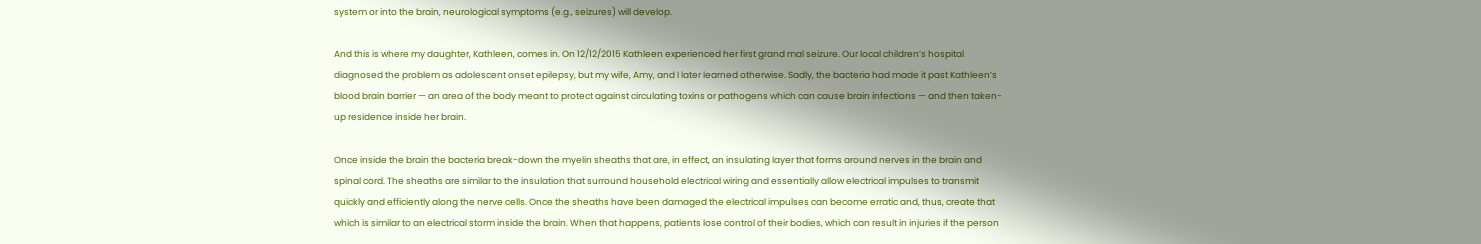system or into the brain, neurological symptoms (e.g., seizures) will develop.

And this is where my daughter, Kathleen, comes in. On 12/12/2015 Kathleen experienced her first grand mal seizure. Our local children’s hospital diagnosed the problem as adolescent onset epilepsy, but my wife, Amy, and I later learned otherwise. Sadly, the bacteria had made it past Kathleen’s blood brain barrier — an area of the body meant to protect against circulating toxins or pathogens which can cause brain infections — and then taken-up residence inside her brain.

Once inside the brain the bacteria break-down the myelin sheaths that are, in effect, an insulating layer that forms around nerves in the brain and spinal cord. The sheaths are similar to the insulation that surround household electrical wiring and essentially allow electrical impulses to transmit quickly and efficiently along the nerve cells. Once the sheaths have been damaged the electrical impulses can become erratic and, thus, create that which is similar to an electrical storm inside the brain. When that happens, patients lose control of their bodies, which can result in injuries if the person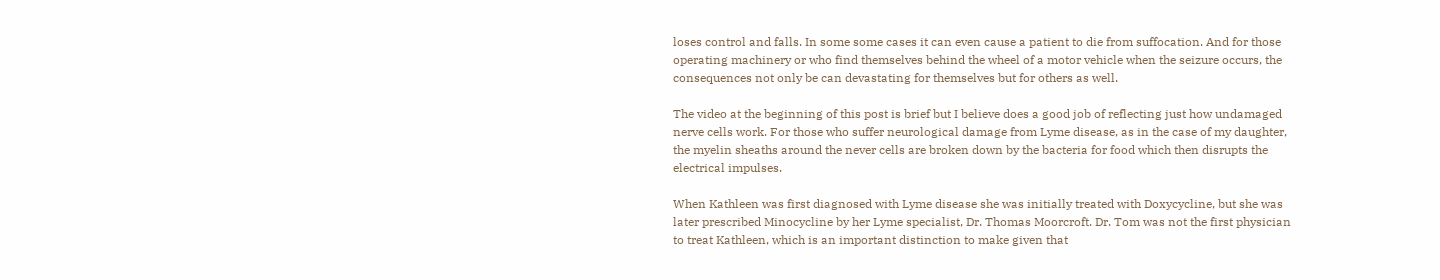loses control and falls. In some some cases it can even cause a patient to die from suffocation. And for those operating machinery or who find themselves behind the wheel of a motor vehicle when the seizure occurs, the consequences not only be can devastating for themselves but for others as well.

The video at the beginning of this post is brief but I believe does a good job of reflecting just how undamaged nerve cells work. For those who suffer neurological damage from Lyme disease, as in the case of my daughter, the myelin sheaths around the never cells are broken down by the bacteria for food which then disrupts the electrical impulses.

When Kathleen was first diagnosed with Lyme disease she was initially treated with Doxycycline, but she was later prescribed Minocycline by her Lyme specialist, Dr. Thomas Moorcroft. Dr. Tom was not the first physician to treat Kathleen, which is an important distinction to make given that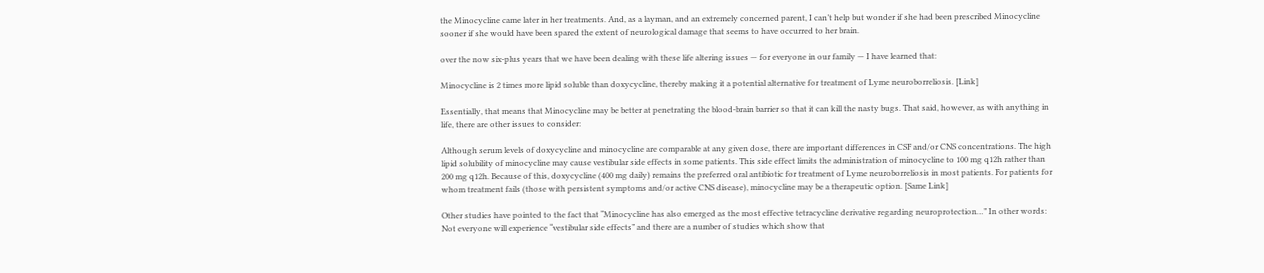the Minocycline came later in her treatments. And, as a layman, and an extremely concerned parent, I can’t help but wonder if she had been prescribed Minocycline sooner if she would have been spared the extent of neurological damage that seems to have occurred to her brain.

over the now six-plus years that we have been dealing with these life altering issues — for everyone in our family — I have learned that:

Minocycline is 2 times more lipid soluble than doxycycline, thereby making it a potential alternative for treatment of Lyme neuroborreliosis. [Link]

Essentially, that means that Minocycline may be better at penetrating the blood-brain barrier so that it can kill the nasty bugs. That said, however, as with anything in life, there are other issues to consider:

Although serum levels of doxycycline and minocycline are comparable at any given dose, there are important differences in CSF and/or CNS concentrations. The high lipid solubility of minocycline may cause vestibular side effects in some patients. This side effect limits the administration of minocycline to 100 mg q12h rather than 200 mg q12h. Because of this, doxycycline (400 mg daily) remains the preferred oral antibiotic for treatment of Lyme neuroborreliosis in most patients. For patients for whom treatment fails (those with persistent symptoms and/or active CNS disease), minocycline may be a therapeutic option. [Same Link]

Other studies have pointed to the fact that “Minocycline has also emerged as the most effective tetracycline derivative regarding neuroprotection…” In other words: Not everyone will experience “vestibular side effects” and there are a number of studies which show that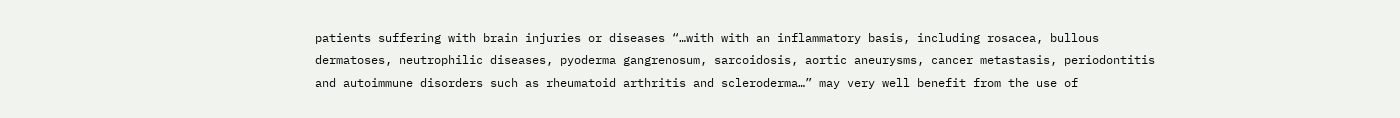patients suffering with brain injuries or diseases “…with with an inflammatory basis, including rosacea, bullous dermatoses, neutrophilic diseases, pyoderma gangrenosum, sarcoidosis, aortic aneurysms, cancer metastasis, periodontitis and autoimmune disorders such as rheumatoid arthritis and scleroderma…” may very well benefit from the use of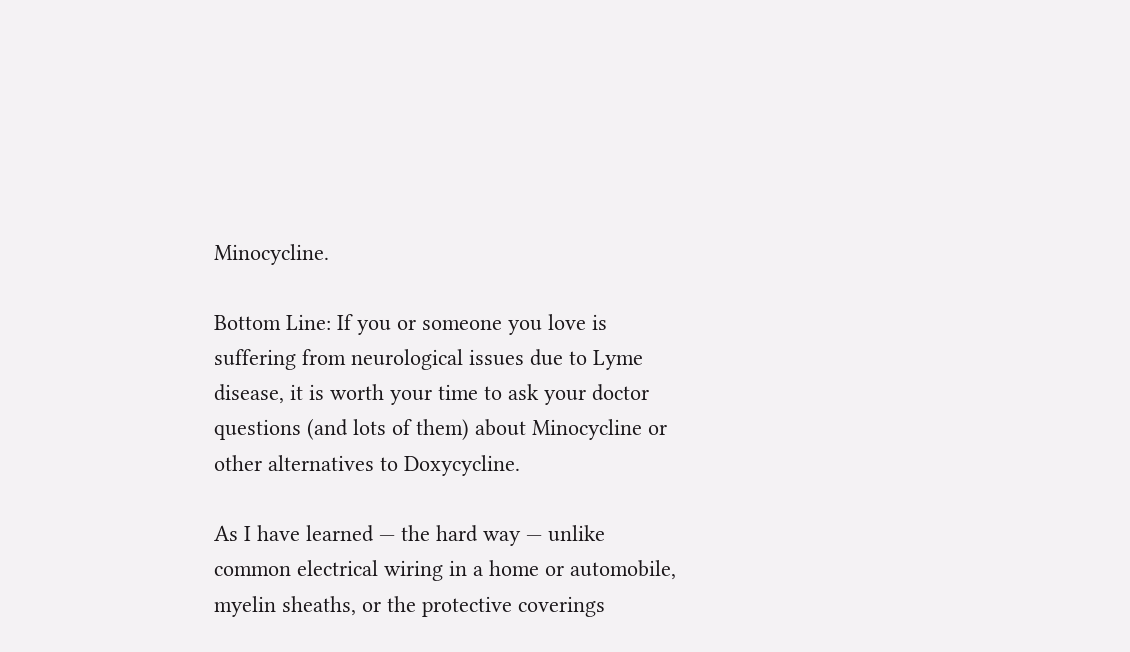Minocycline.

Bottom Line: If you or someone you love is suffering from neurological issues due to Lyme disease, it is worth your time to ask your doctor questions (and lots of them) about Minocycline or other alternatives to Doxycycline.

As I have learned — the hard way — unlike common electrical wiring in a home or automobile, myelin sheaths, or the protective coverings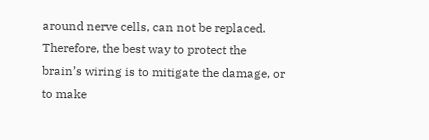around nerve cells, can not be replaced. Therefore, the best way to protect the brain’s wiring is to mitigate the damage, or to make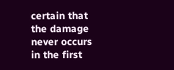certain that the damage never occurs in the first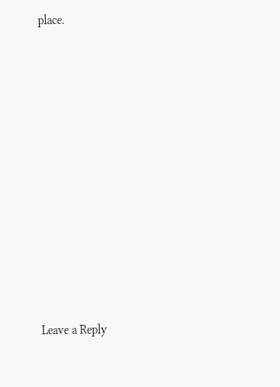place.













Leave a Reply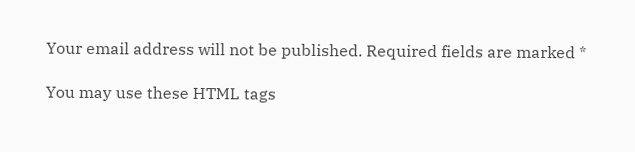Your email address will not be published. Required fields are marked *

You may use these HTML tags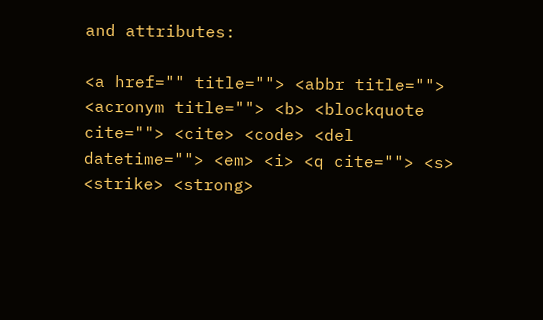and attributes:

<a href="" title=""> <abbr title=""> <acronym title=""> <b> <blockquote cite=""> <cite> <code> <del datetime=""> <em> <i> <q cite=""> <s> <strike> <strong>